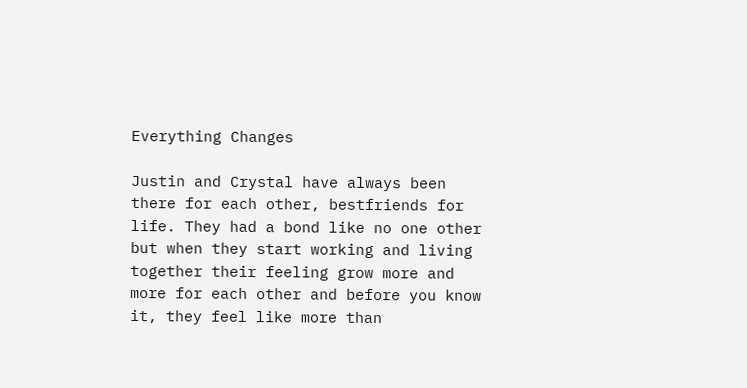Everything Changes

Justin and Crystal have always been there for each other, bestfriends for life. They had a bond like no one other but when they start working and living together their feeling grow more and more for each other and before you know it, they feel like more than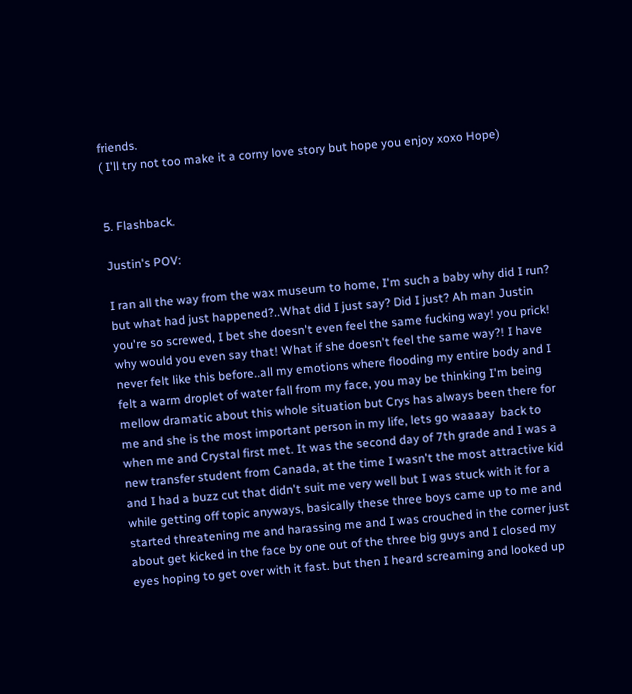friends.
( I'll try not too make it a corny love story but hope you enjoy xoxo Hope)


5. Flashback.

Justin's POV:

I ran all the way from the wax museum to home, I'm such a baby why did I run? but what had just happened?..What did I just say? Did I just? Ah man Justin you're so screwed, I bet she doesn't even feel the same fucking way! you prick! why would you even say that! What if she doesn't feel the same way?! I have never felt like this before..all my emotions where flooding my entire body and I felt a warm droplet of water fall from my face, you may be thinking I'm being mellow dramatic about this whole situation but Crys has always been there for me and she is the most important person in my life, lets go waaaay  back to when me and Crystal first met. It was the second day of 7th grade and I was a new transfer student from Canada, at the time I wasn't the most attractive kid and I had a buzz cut that didn't suit me very well but I was stuck with it for a while getting off topic anyways, basically these three boys came up to me and started threatening me and harassing me and I was crouched in the corner just about get kicked in the face by one out of the three big guys and I closed my eyes hoping to get over with it fast. but then I heard screaming and looked up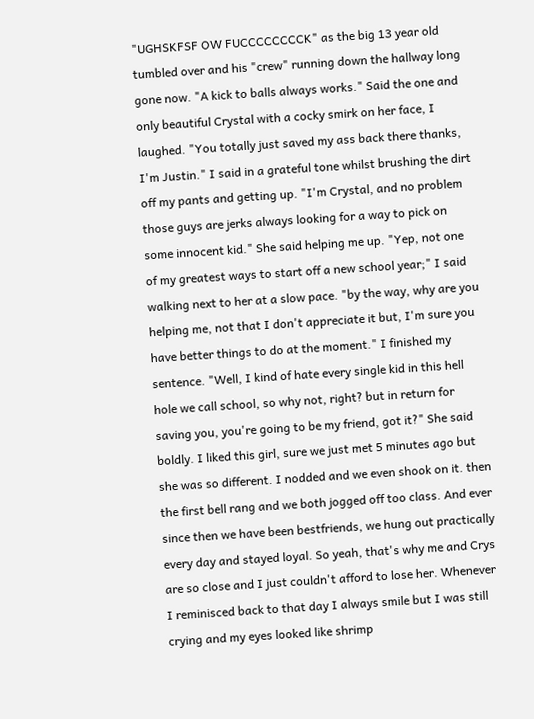"UGHSKFSF OW FUCCCCCCCCK" as the big 13 year old tumbled over and his "crew" running down the hallway long gone now. "A kick to balls always works." Said the one and only beautiful Crystal with a cocky smirk on her face, I laughed. "You totally just saved my ass back there thanks, I'm Justin." I said in a grateful tone whilst brushing the dirt off my pants and getting up. "I'm Crystal, and no problem those guys are jerks always looking for a way to pick on some innocent kid." She said helping me up. "Yep, not one of my greatest ways to start off a new school year;" I said walking next to her at a slow pace. "by the way, why are you helping me, not that I don't appreciate it but, I'm sure you have better things to do at the moment." I finished my sentence. "Well, I kind of hate every single kid in this hell hole we call school, so why not, right? but in return for saving you, you're going to be my friend, got it?" She said boldly. I liked this girl, sure we just met 5 minutes ago but she was so different. I nodded and we even shook on it. then the first bell rang and we both jogged off too class. And ever since then we have been bestfriends, we hung out practically every day and stayed loyal. So yeah, that's why me and Crys are so close and I just couldn't afford to lose her. Whenever I reminisced back to that day I always smile but I was still crying and my eyes looked like shrimp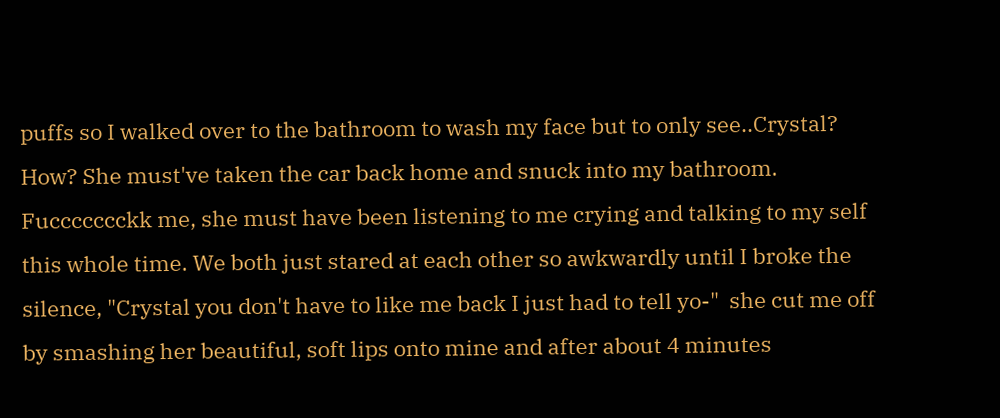puffs so I walked over to the bathroom to wash my face but to only see..Crystal? How? She must've taken the car back home and snuck into my bathroom. Fuccccccckk me, she must have been listening to me crying and talking to my self this whole time. We both just stared at each other so awkwardly until I broke the silence, "Crystal you don't have to like me back I just had to tell yo-"  she cut me off by smashing her beautiful, soft lips onto mine and after about 4 minutes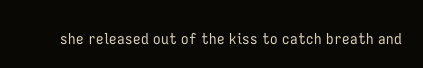she released out of the kiss to catch breath and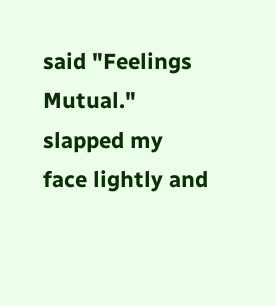said "Feelings Mutual." slapped my face lightly and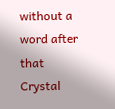without a word after that Crystal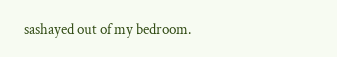sashayed out of my bedroom.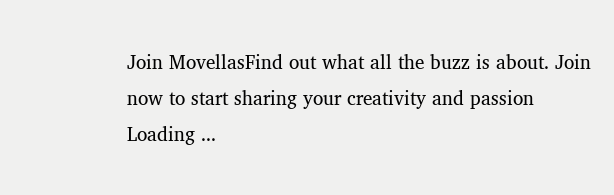Join MovellasFind out what all the buzz is about. Join now to start sharing your creativity and passion
Loading ...